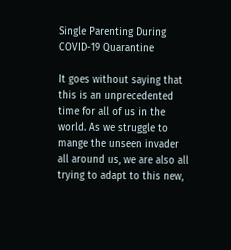Single Parenting During COVID-19 Quarantine

It goes without saying that this is an unprecedented time for all of us in the world. As we struggle to mange the unseen invader all around us, we are also all trying to adapt to this new,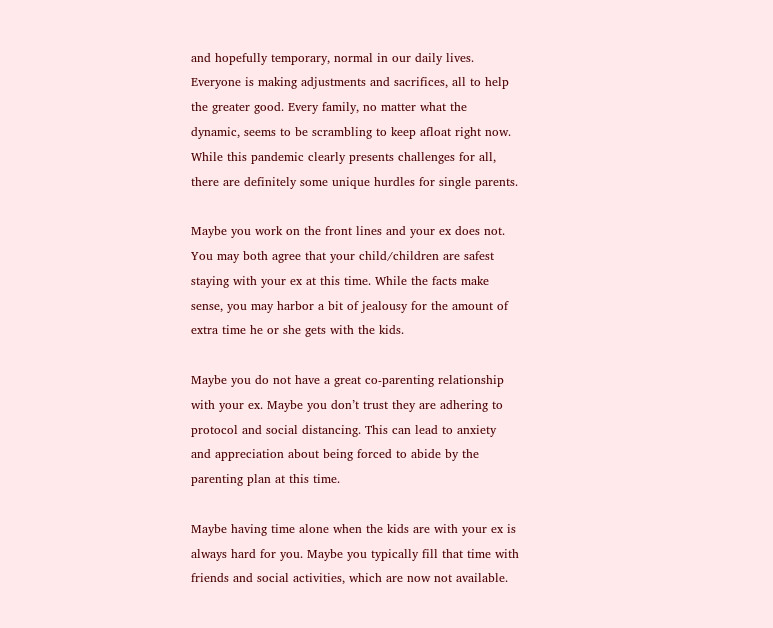and hopefully temporary, normal in our daily lives. Everyone is making adjustments and sacrifices, all to help the greater good. Every family, no matter what the dynamic, seems to be scrambling to keep afloat right now. While this pandemic clearly presents challenges for all, there are definitely some unique hurdles for single parents.

Maybe you work on the front lines and your ex does not. You may both agree that your child/children are safest staying with your ex at this time. While the facts make sense, you may harbor a bit of jealousy for the amount of extra time he or she gets with the kids.

Maybe you do not have a great co-parenting relationship with your ex. Maybe you don’t trust they are adhering to protocol and social distancing. This can lead to anxiety and appreciation about being forced to abide by the parenting plan at this time.

Maybe having time alone when the kids are with your ex is always hard for you. Maybe you typically fill that time with friends and social activities, which are now not available.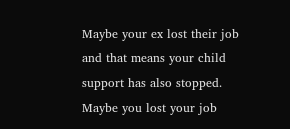Maybe your ex lost their job and that means your child support has also stopped. Maybe you lost your job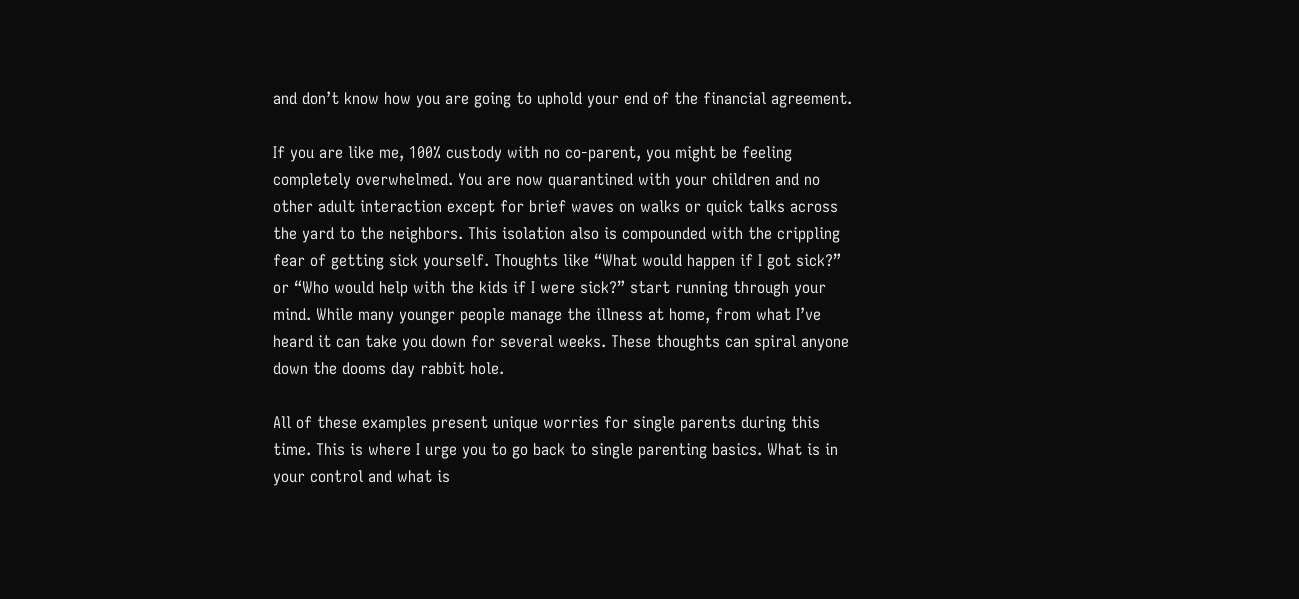and don’t know how you are going to uphold your end of the financial agreement.

If you are like me, 100% custody with no co-parent, you might be feeling completely overwhelmed. You are now quarantined with your children and no other adult interaction except for brief waves on walks or quick talks across the yard to the neighbors. This isolation also is compounded with the crippling fear of getting sick yourself. Thoughts like “What would happen if I got sick?” or “Who would help with the kids if I were sick?” start running through your mind. While many younger people manage the illness at home, from what I’ve heard it can take you down for several weeks. These thoughts can spiral anyone down the dooms day rabbit hole.

All of these examples present unique worries for single parents during this time. This is where I urge you to go back to single parenting basics. What is in your control and what is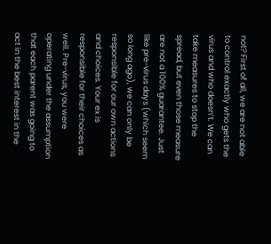not? First of all, we are not able to control exactly who gets the virus and who doesn’t. We can take measures to stop the spread, but even those measure are not a 100% guarantee. Just like pre-virus days (which seem so long ago), we can only be responsible for our own actions and choices. Your ex is responsible for their choices as well. Pre-virus, you were operating under the assumption that each parent was going to act in the best interest in the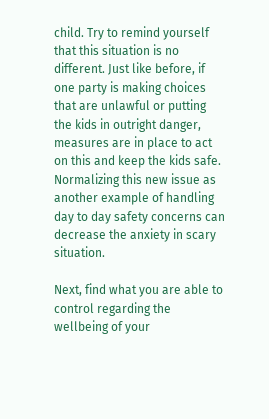child. Try to remind yourself that this situation is no different. Just like before, if one party is making choices that are unlawful or putting the kids in outright danger, measures are in place to act on this and keep the kids safe. Normalizing this new issue as another example of handling day to day safety concerns can decrease the anxiety in scary situation.

Next, find what you are able to control regarding the wellbeing of your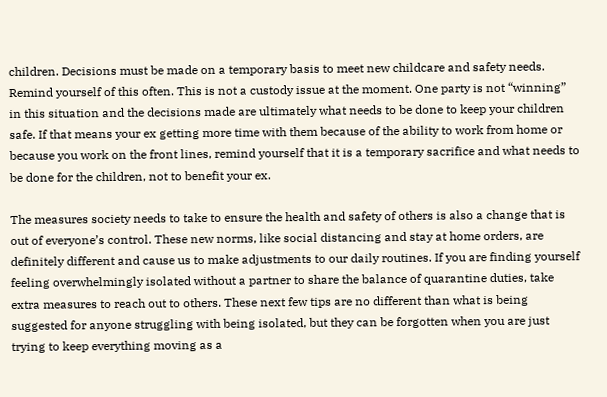children. Decisions must be made on a temporary basis to meet new childcare and safety needs. Remind yourself of this often. This is not a custody issue at the moment. One party is not “winning” in this situation and the decisions made are ultimately what needs to be done to keep your children safe. If that means your ex getting more time with them because of the ability to work from home or because you work on the front lines, remind yourself that it is a temporary sacrifice and what needs to be done for the children, not to benefit your ex.

The measures society needs to take to ensure the health and safety of others is also a change that is out of everyone’s control. These new norms, like social distancing and stay at home orders, are definitely different and cause us to make adjustments to our daily routines. If you are finding yourself feeling overwhelmingly isolated without a partner to share the balance of quarantine duties, take extra measures to reach out to others. These next few tips are no different than what is being suggested for anyone struggling with being isolated, but they can be forgotten when you are just trying to keep everything moving as a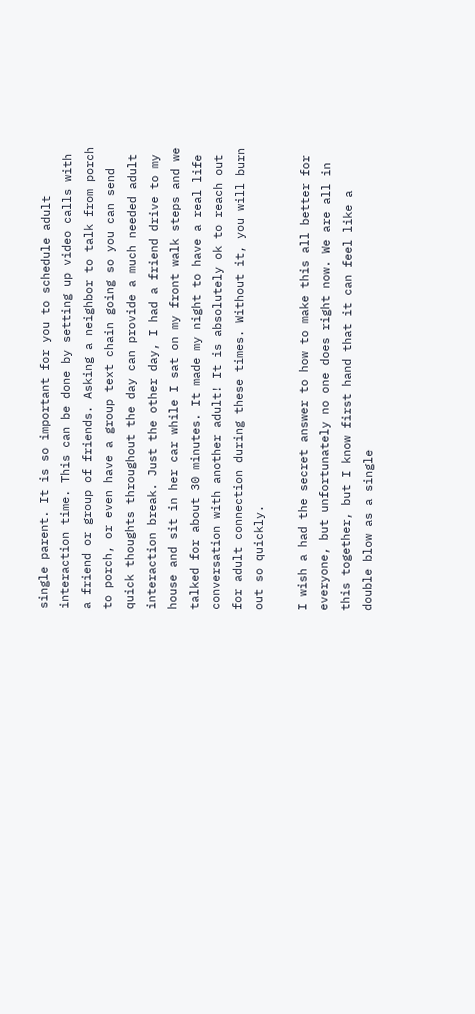single parent. It is so important for you to schedule adult interaction time. This can be done by setting up video calls with a friend or group of friends. Asking a neighbor to talk from porch to porch, or even have a group text chain going so you can send quick thoughts throughout the day can provide a much needed adult interaction break. Just the other day, I had a friend drive to my house and sit in her car while I sat on my front walk steps and we talked for about 30 minutes. It made my night to have a real life conversation with another adult! It is absolutely ok to reach out for adult connection during these times. Without it, you will burn out so quickly.

I wish a had the secret answer to how to make this all better for everyone, but unfortunately no one does right now. We are all in this together, but I know first hand that it can feel like a double blow as a single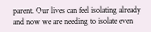parent. Our lives can feel isolating already and now we are needing to isolate even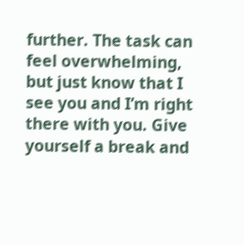further. The task can feel overwhelming, but just know that I see you and I’m right there with you. Give yourself a break and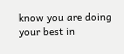know you are doing your best in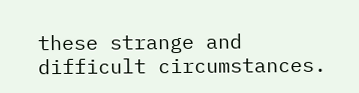these strange and difficult circumstances.